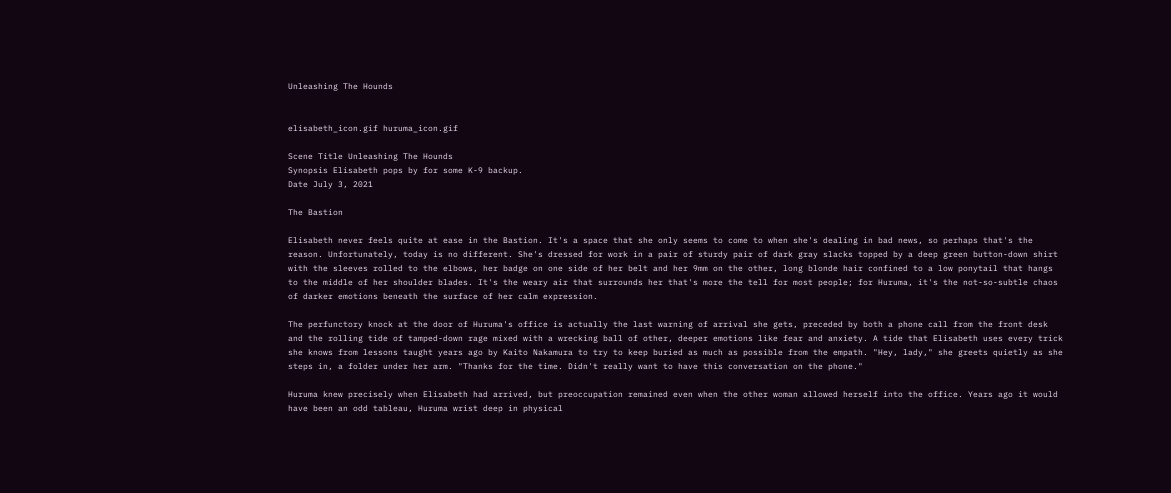Unleashing The Hounds


elisabeth_icon.gif huruma_icon.gif

Scene Title Unleashing The Hounds
Synopsis Elisabeth pops by for some K-9 backup.
Date July 3, 2021

The Bastion

Elisabeth never feels quite at ease in the Bastion. It's a space that she only seems to come to when she's dealing in bad news, so perhaps that's the reason. Unfortunately, today is no different. She's dressed for work in a pair of sturdy pair of dark gray slacks topped by a deep green button-down shirt with the sleeves rolled to the elbows, her badge on one side of her belt and her 9mm on the other, long blonde hair confined to a low ponytail that hangs to the middle of her shoulder blades. It's the weary air that surrounds her that's more the tell for most people; for Huruma, it's the not-so-subtle chaos of darker emotions beneath the surface of her calm expression.

The perfunctory knock at the door of Huruma's office is actually the last warning of arrival she gets, preceded by both a phone call from the front desk and the rolling tide of tamped-down rage mixed with a wrecking ball of other, deeper emotions like fear and anxiety. A tide that Elisabeth uses every trick she knows from lessons taught years ago by Kaito Nakamura to try to keep buried as much as possible from the empath. "Hey, lady," she greets quietly as she steps in, a folder under her arm. "Thanks for the time. Didn't really want to have this conversation on the phone."

Huruma knew precisely when Elisabeth had arrived, but preoccupation remained even when the other woman allowed herself into the office. Years ago it would have been an odd tableau, Huruma wrist deep in physical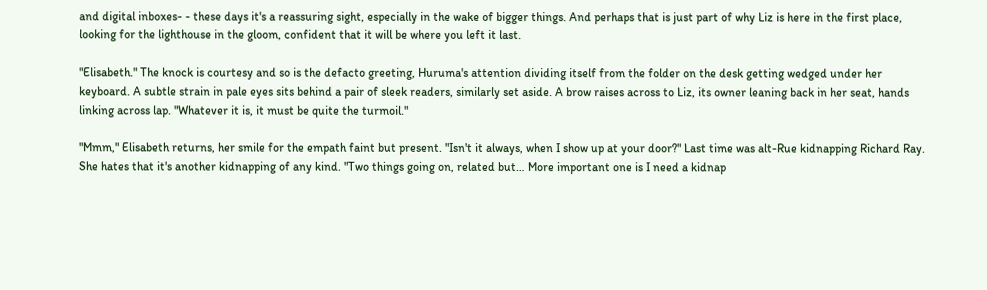and digital inboxes- - these days it's a reassuring sight, especially in the wake of bigger things. And perhaps that is just part of why Liz is here in the first place, looking for the lighthouse in the gloom, confident that it will be where you left it last.

"Elisabeth." The knock is courtesy and so is the defacto greeting, Huruma's attention dividing itself from the folder on the desk getting wedged under her keyboard. A subtle strain in pale eyes sits behind a pair of sleek readers, similarly set aside. A brow raises across to Liz, its owner leaning back in her seat, hands linking across lap. "Whatever it is, it must be quite the turmoil."

"Mmm," Elisabeth returns, her smile for the empath faint but present. "Isn't it always, when I show up at your door?" Last time was alt-Rue kidnapping Richard Ray. She hates that it's another kidnapping of any kind. "Two things going on, related but… More important one is I need a kidnap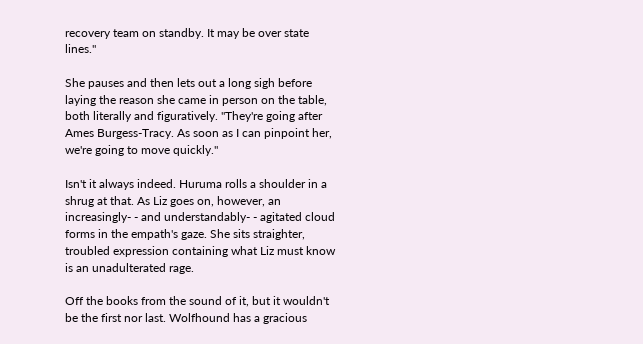recovery team on standby. It may be over state lines."

She pauses and then lets out a long sigh before laying the reason she came in person on the table, both literally and figuratively. "They're going after Ames Burgess-Tracy. As soon as I can pinpoint her, we're going to move quickly."

Isn't it always indeed. Huruma rolls a shoulder in a shrug at that. As Liz goes on, however, an increasingly- - and understandably- - agitated cloud forms in the empath's gaze. She sits straighter, troubled expression containing what Liz must know is an unadulterated rage.

Off the books from the sound of it, but it wouldn't be the first nor last. Wolfhound has a gracious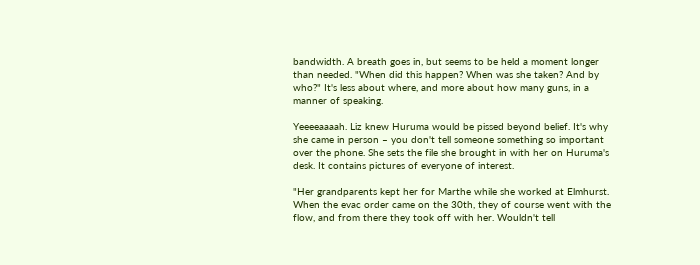bandwidth. A breath goes in, but seems to be held a moment longer than needed. "When did this happen? When was she taken? And by who?" It's less about where, and more about how many guns, in a manner of speaking.

Yeeeeaaaah. Liz knew Huruma would be pissed beyond belief. It's why she came in person – you don't tell someone something so important over the phone. She sets the file she brought in with her on Huruma's desk. It contains pictures of everyone of interest.

"Her grandparents kept her for Marthe while she worked at Elmhurst. When the evac order came on the 30th, they of course went with the flow, and from there they took off with her. Wouldn't tell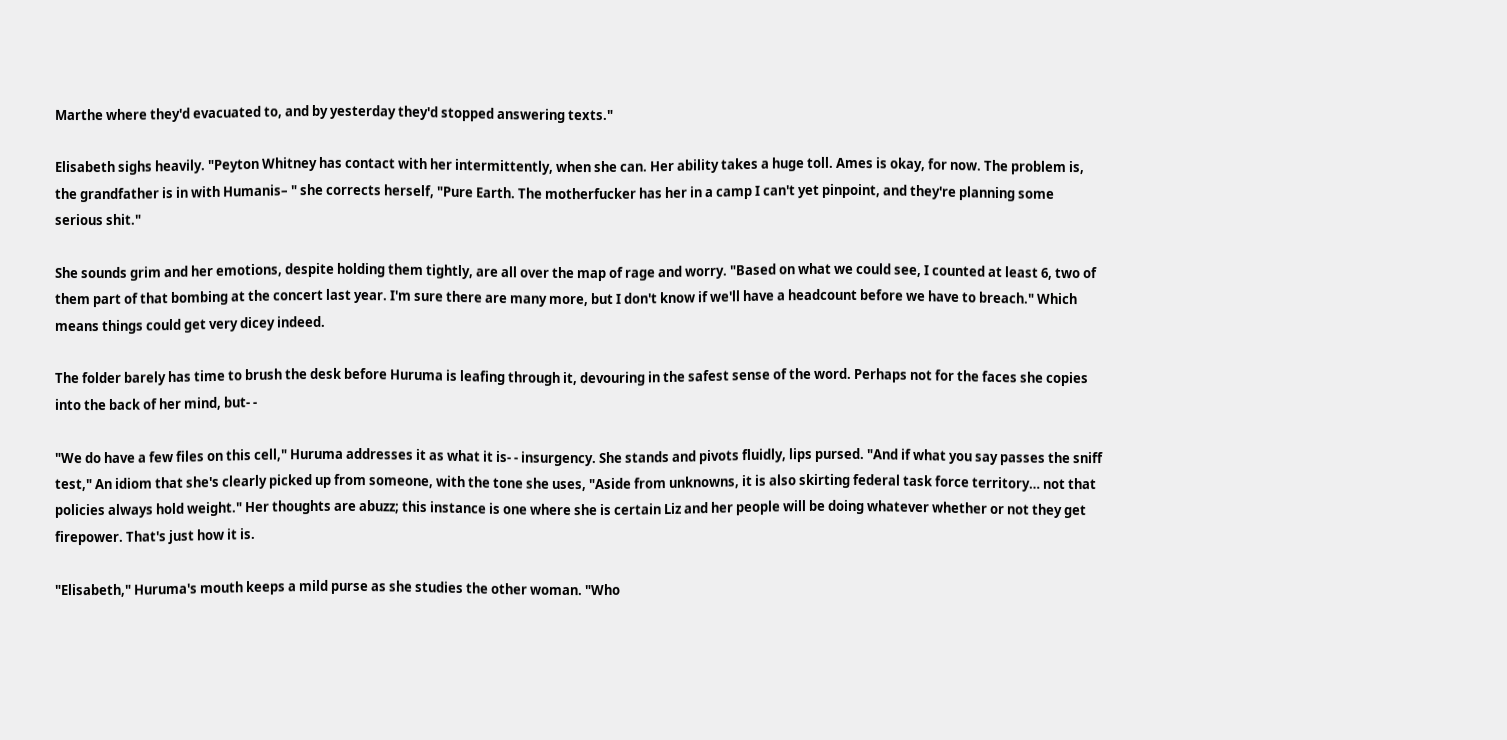Marthe where they'd evacuated to, and by yesterday they'd stopped answering texts."

Elisabeth sighs heavily. "Peyton Whitney has contact with her intermittently, when she can. Her ability takes a huge toll. Ames is okay, for now. The problem is, the grandfather is in with Humanis– " she corrects herself, "Pure Earth. The motherfucker has her in a camp I can't yet pinpoint, and they're planning some serious shit."

She sounds grim and her emotions, despite holding them tightly, are all over the map of rage and worry. "Based on what we could see, I counted at least 6, two of them part of that bombing at the concert last year. I'm sure there are many more, but I don't know if we'll have a headcount before we have to breach." Which means things could get very dicey indeed.

The folder barely has time to brush the desk before Huruma is leafing through it, devouring in the safest sense of the word. Perhaps not for the faces she copies into the back of her mind, but- -

"We do have a few files on this cell," Huruma addresses it as what it is- - insurgency. She stands and pivots fluidly, lips pursed. "And if what you say passes the sniff test," An idiom that she's clearly picked up from someone, with the tone she uses, "Aside from unknowns, it is also skirting federal task force territory… not that policies always hold weight." Her thoughts are abuzz; this instance is one where she is certain Liz and her people will be doing whatever whether or not they get firepower. That's just how it is.

"Elisabeth," Huruma's mouth keeps a mild purse as she studies the other woman. "Who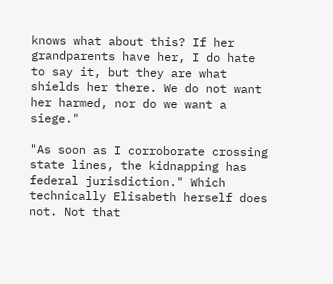knows what about this? If her grandparents have her, I do hate to say it, but they are what shields her there. We do not want her harmed, nor do we want a siege."

"As soon as I corroborate crossing state lines, the kidnapping has federal jurisdiction." Which technically Elisabeth herself does not. Not that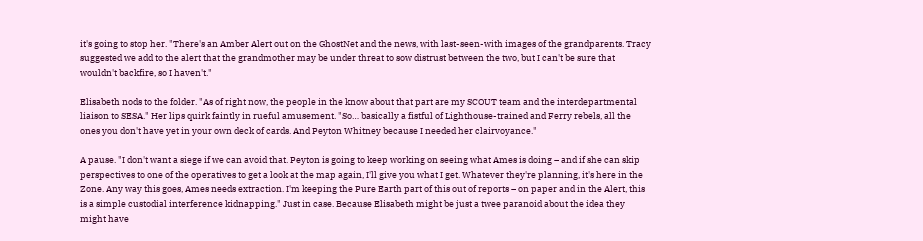it's going to stop her. "There's an Amber Alert out on the GhostNet and the news, with last-seen-with images of the grandparents. Tracy suggested we add to the alert that the grandmother may be under threat to sow distrust between the two, but I can't be sure that wouldn't backfire, so I haven't."

Elisabeth nods to the folder. "As of right now, the people in the know about that part are my SCOUT team and the interdepartmental liaison to SESA." Her lips quirk faintly in rueful amusement. "So… basically a fistful of Lighthouse-trained and Ferry rebels, all the ones you don't have yet in your own deck of cards. And Peyton Whitney because I needed her clairvoyance."

A pause. "I don't want a siege if we can avoid that. Peyton is going to keep working on seeing what Ames is doing – and if she can skip perspectives to one of the operatives to get a look at the map again, I'll give you what I get. Whatever they're planning, it's here in the Zone. Any way this goes, Ames needs extraction. I'm keeping the Pure Earth part of this out of reports – on paper and in the Alert, this is a simple custodial interference kidnapping." Just in case. Because Elisabeth might be just a twee paranoid about the idea they might have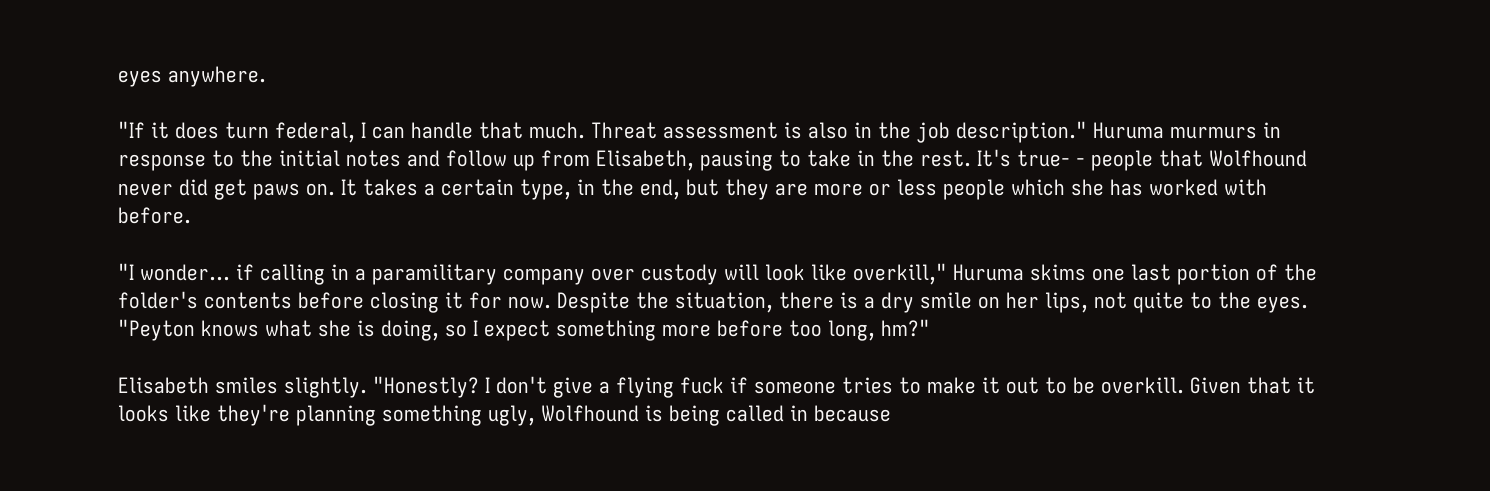eyes anywhere.

"If it does turn federal, I can handle that much. Threat assessment is also in the job description." Huruma murmurs in response to the initial notes and follow up from Elisabeth, pausing to take in the rest. It's true- - people that Wolfhound never did get paws on. It takes a certain type, in the end, but they are more or less people which she has worked with before.

"I wonder… if calling in a paramilitary company over custody will look like overkill," Huruma skims one last portion of the folder's contents before closing it for now. Despite the situation, there is a dry smile on her lips, not quite to the eyes. "Peyton knows what she is doing, so I expect something more before too long, hm?"

Elisabeth smiles slightly. "Honestly? I don't give a flying fuck if someone tries to make it out to be overkill. Given that it looks like they're planning something ugly, Wolfhound is being called in because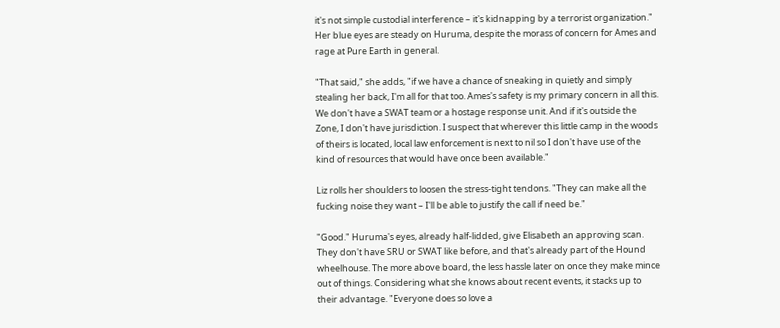it's not simple custodial interference – it's kidnapping by a terrorist organization." Her blue eyes are steady on Huruma, despite the morass of concern for Ames and rage at Pure Earth in general.

"That said," she adds, "if we have a chance of sneaking in quietly and simply stealing her back, I'm all for that too. Ames's safety is my primary concern in all this. We don't have a SWAT team or a hostage response unit. And if it's outside the Zone, I don't have jurisdiction. I suspect that wherever this little camp in the woods of theirs is located, local law enforcement is next to nil so I don't have use of the kind of resources that would have once been available."

Liz rolls her shoulders to loosen the stress-tight tendons. "They can make all the fucking noise they want – I'll be able to justify the call if need be."

"Good." Huruma's eyes, already half-lidded, give Elisabeth an approving scan. They don't have SRU or SWAT like before, and that's already part of the Hound wheelhouse. The more above board, the less hassle later on once they make mince out of things. Considering what she knows about recent events, it stacks up to their advantage. "Everyone does so love a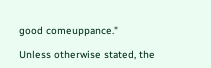good comeuppance."

Unless otherwise stated, the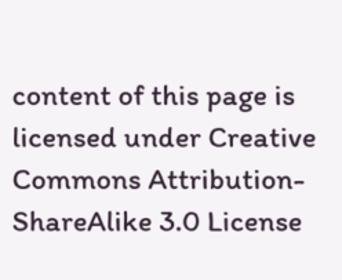content of this page is licensed under Creative Commons Attribution-ShareAlike 3.0 License